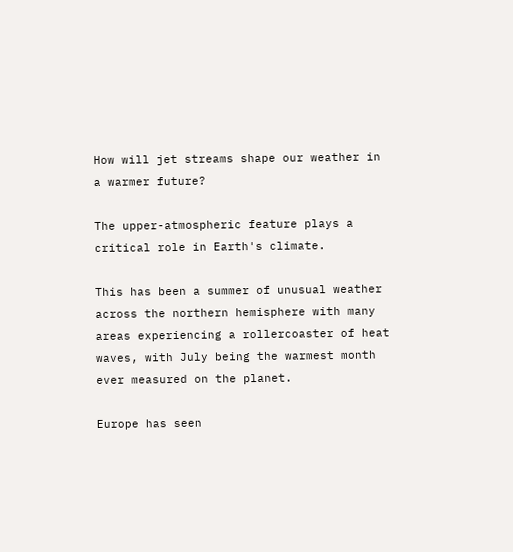How will jet streams shape our weather in a warmer future?

The upper-atmospheric feature plays a critical role in Earth's climate.

This has been a summer of unusual weather across the northern hemisphere with many areas experiencing a rollercoaster of heat waves, with July being the warmest month ever measured on the planet.

Europe has seen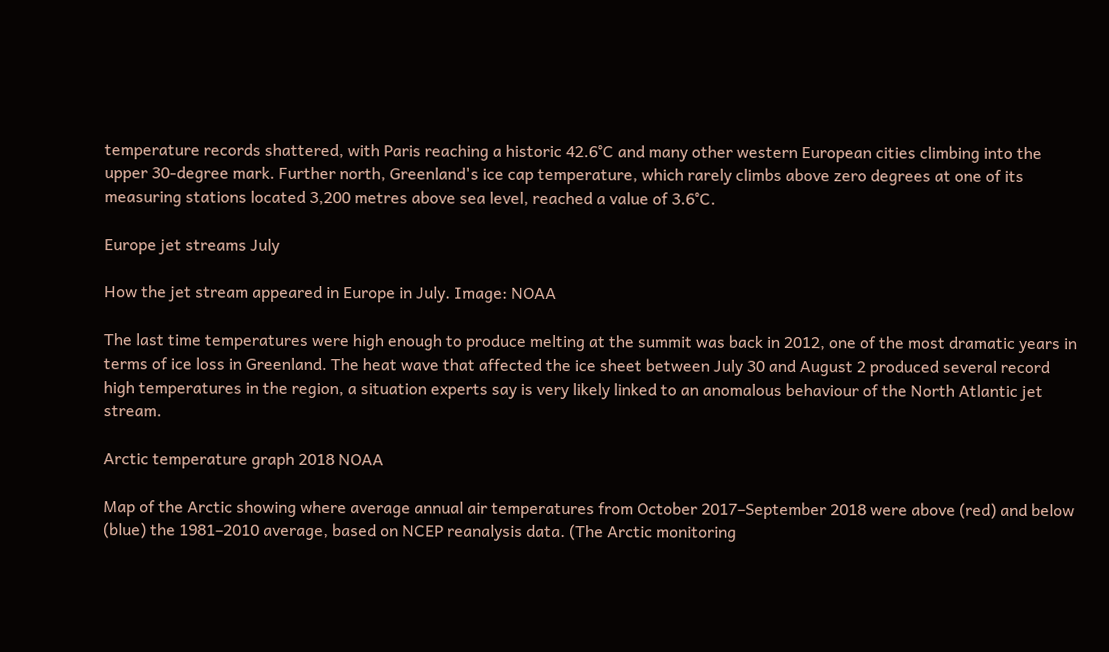temperature records shattered, with Paris reaching a historic 42.6°C and many other western European cities climbing into the upper 30-degree mark. Further north, Greenland's ice cap temperature, which rarely climbs above zero degrees at one of its measuring stations located 3,200 metres above sea level, reached a value of 3.6°C.

Europe jet streams July

How the jet stream appeared in Europe in July. Image: NOAA

The last time temperatures were high enough to produce melting at the summit was back in 2012, one of the most dramatic years in terms of ice loss in Greenland. The heat wave that affected the ice sheet between July 30 and August 2 produced several record high temperatures in the region, a situation experts say is very likely linked to an anomalous behaviour of the North Atlantic jet stream.

Arctic temperature graph 2018 NOAA

Map of the Arctic showing where average annual air temperatures from October 2017–September 2018 were above (red) and below (blue) the 1981–2010 average, based on NCEP reanalysis data. (The Arctic monitoring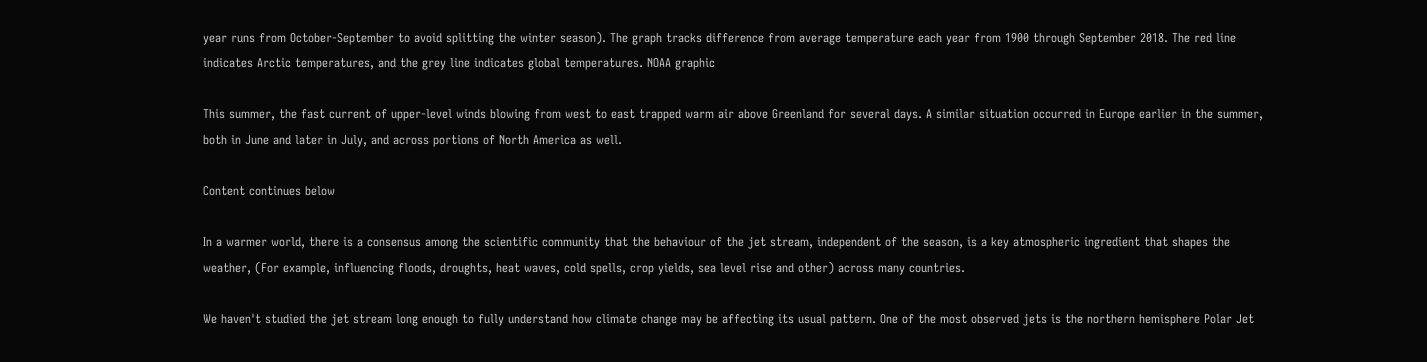year runs from October-September to avoid splitting the winter season). The graph tracks difference from average temperature each year from 1900 through September 2018. The red line indicates Arctic temperatures, and the grey line indicates global temperatures. NOAA graphic

This summer, the fast current of upper-level winds blowing from west to east trapped warm air above Greenland for several days. A similar situation occurred in Europe earlier in the summer, both in June and later in July, and across portions of North America as well.

Content continues below

In a warmer world, there is a consensus among the scientific community that the behaviour of the jet stream, independent of the season, is a key atmospheric ingredient that shapes the weather, (For example, influencing floods, droughts, heat waves, cold spells, crop yields, sea level rise and other) across many countries.

We haven't studied the jet stream long enough to fully understand how climate change may be affecting its usual pattern. One of the most observed jets is the northern hemisphere Polar Jet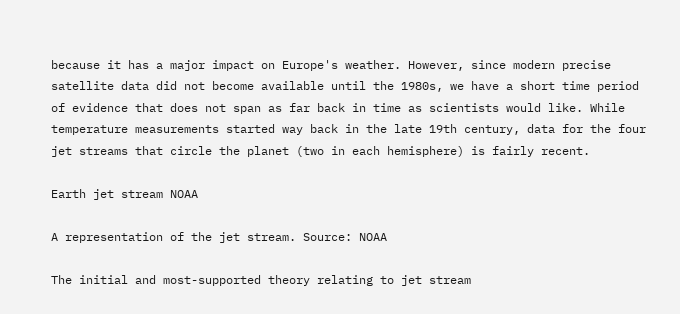because it has a major impact on Europe's weather. However, since modern precise satellite data did not become available until the 1980s, we have a short time period of evidence that does not span as far back in time as scientists would like. While temperature measurements started way back in the late 19th century, data for the four jet streams that circle the planet (two in each hemisphere) is fairly recent.

Earth jet stream NOAA

A representation of the jet stream. Source: NOAA

The initial and most-supported theory relating to jet stream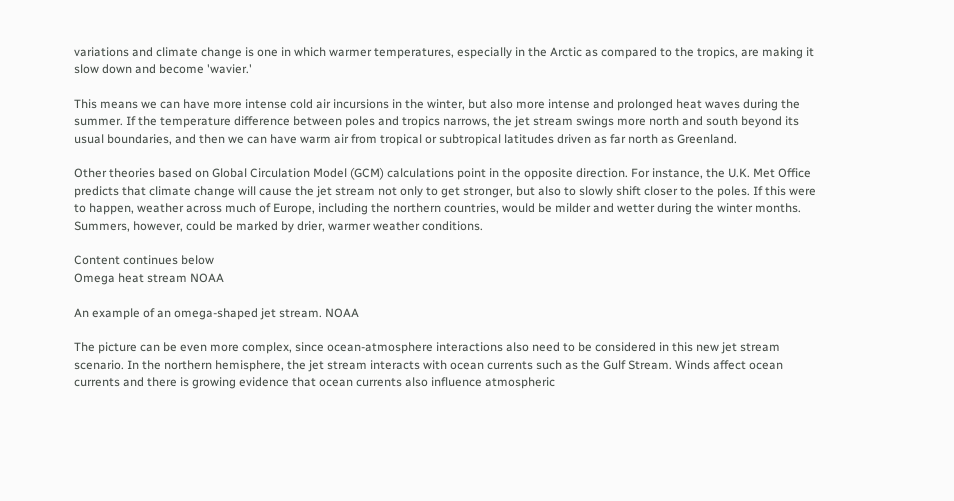variations and climate change is one in which warmer temperatures, especially in the Arctic as compared to the tropics, are making it slow down and become 'wavier.'

This means we can have more intense cold air incursions in the winter, but also more intense and prolonged heat waves during the summer. If the temperature difference between poles and tropics narrows, the jet stream swings more north and south beyond its usual boundaries, and then we can have warm air from tropical or subtropical latitudes driven as far north as Greenland.

Other theories based on Global Circulation Model (GCM) calculations point in the opposite direction. For instance, the U.K. Met Office predicts that climate change will cause the jet stream not only to get stronger, but also to slowly shift closer to the poles. If this were to happen, weather across much of Europe, including the northern countries, would be milder and wetter during the winter months. Summers, however, could be marked by drier, warmer weather conditions.

Content continues below
Omega heat stream NOAA

An example of an omega-shaped jet stream. NOAA

The picture can be even more complex, since ocean-atmosphere interactions also need to be considered in this new jet stream scenario. In the northern hemisphere, the jet stream interacts with ocean currents such as the Gulf Stream. Winds affect ocean currents and there is growing evidence that ocean currents also influence atmospheric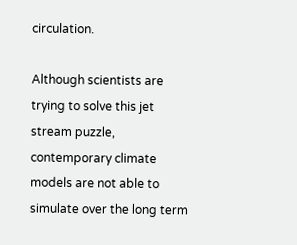circulation.

Although scientists are trying to solve this jet stream puzzle, contemporary climate models are not able to simulate over the long term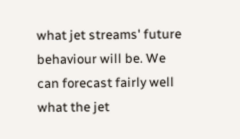what jet streams' future behaviour will be. We can forecast fairly well what the jet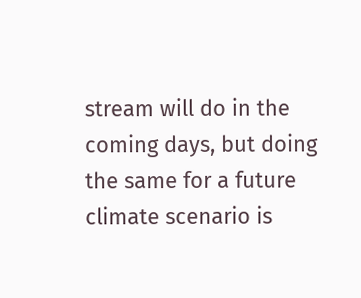stream will do in the coming days, but doing the same for a future climate scenario is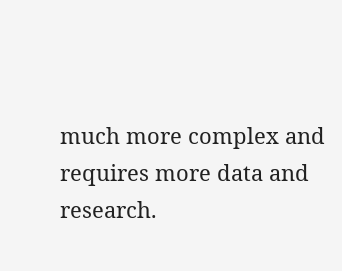much more complex and requires more data and research.